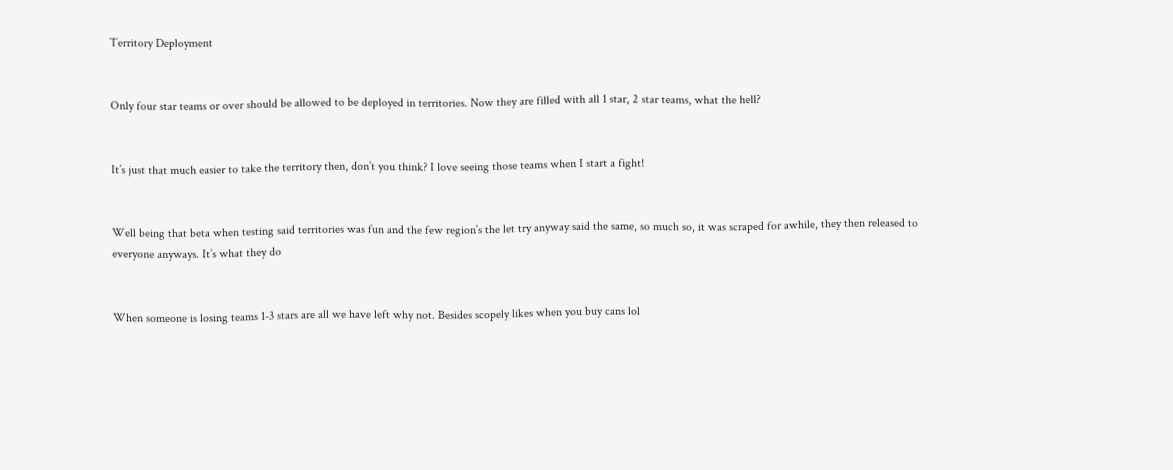Territory Deployment


Only four star teams or over should be allowed to be deployed in territories. Now they are filled with all 1 star, 2 star teams, what the hell?


It’s just that much easier to take the territory then, don’t you think? I love seeing those teams when I start a fight!


Well being that beta when testing said territories was fun and the few region’s the let try anyway said the same, so much so, it was scraped for awhile, they then released to everyone anyways. It’s what they do


When someone is losing teams 1-3 stars are all we have left why not. Besides scopely likes when you buy cans lol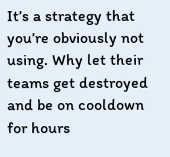It’s a strategy that you’re obviously not using. Why let their teams get destroyed and be on cooldown for hours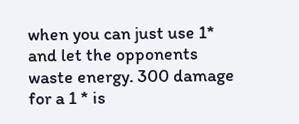when you can just use 1* and let the opponents waste energy. 300 damage for a 1 * is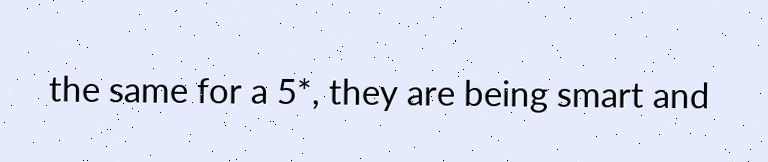the same for a 5*, they are being smart and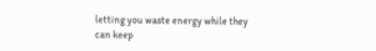letting you waste energy while they can keep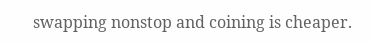swapping nonstop and coining is cheaper.